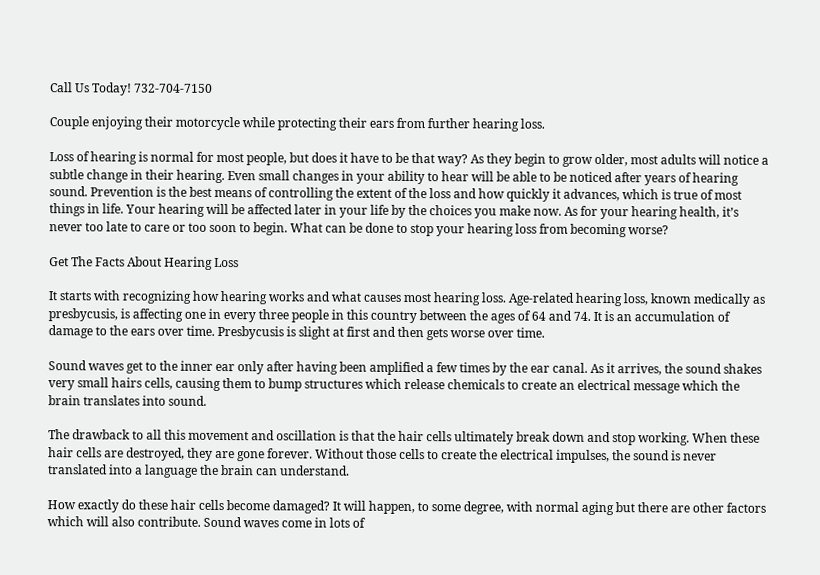Call Us Today! 732-704-7150

Couple enjoying their motorcycle while protecting their ears from further hearing loss.

Loss of hearing is normal for most people, but does it have to be that way? As they begin to grow older, most adults will notice a subtle change in their hearing. Even small changes in your ability to hear will be able to be noticed after years of hearing sound. Prevention is the best means of controlling the extent of the loss and how quickly it advances, which is true of most things in life. Your hearing will be affected later in your life by the choices you make now. As for your hearing health, it’s never too late to care or too soon to begin. What can be done to stop your hearing loss from becoming worse?

Get The Facts About Hearing Loss

It starts with recognizing how hearing works and what causes most hearing loss. Age-related hearing loss, known medically as presbycusis, is affecting one in every three people in this country between the ages of 64 and 74. It is an accumulation of damage to the ears over time. Presbycusis is slight at first and then gets worse over time.

Sound waves get to the inner ear only after having been amplified a few times by the ear canal. As it arrives, the sound shakes very small hairs cells, causing them to bump structures which release chemicals to create an electrical message which the brain translates into sound.

The drawback to all this movement and oscillation is that the hair cells ultimately break down and stop working. When these hair cells are destroyed, they are gone forever. Without those cells to create the electrical impulses, the sound is never translated into a language the brain can understand.

How exactly do these hair cells become damaged? It will happen, to some degree, with normal aging but there are other factors which will also contribute. Sound waves come in lots of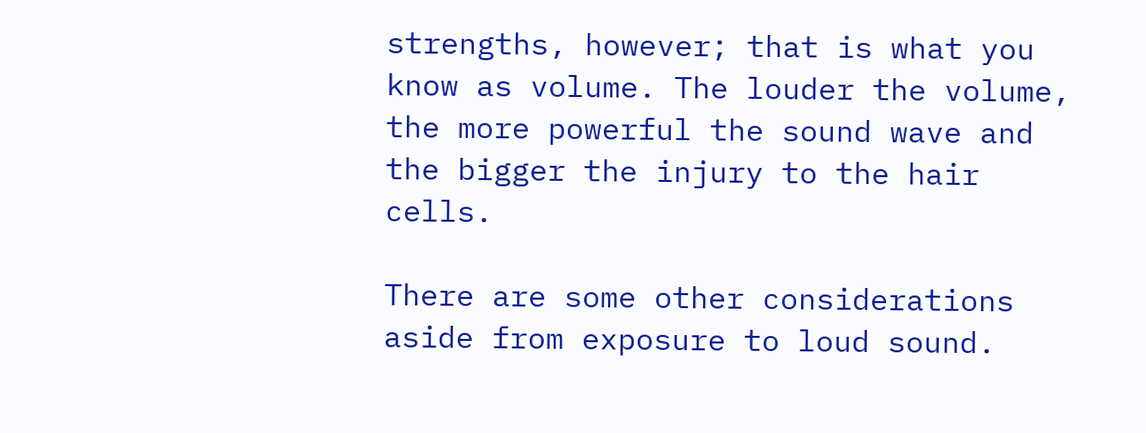strengths, however; that is what you know as volume. The louder the volume, the more powerful the sound wave and the bigger the injury to the hair cells.

There are some other considerations aside from exposure to loud sound.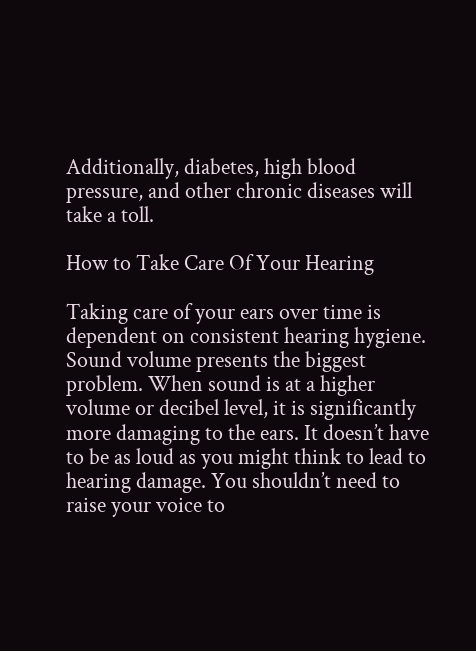Additionally, diabetes, high blood pressure, and other chronic diseases will take a toll.

How to Take Care Of Your Hearing

Taking care of your ears over time is dependent on consistent hearing hygiene. Sound volume presents the biggest problem. When sound is at a higher volume or decibel level, it is significantly more damaging to the ears. It doesn’t have to be as loud as you might think to lead to hearing damage. You shouldn’t need to raise your voice to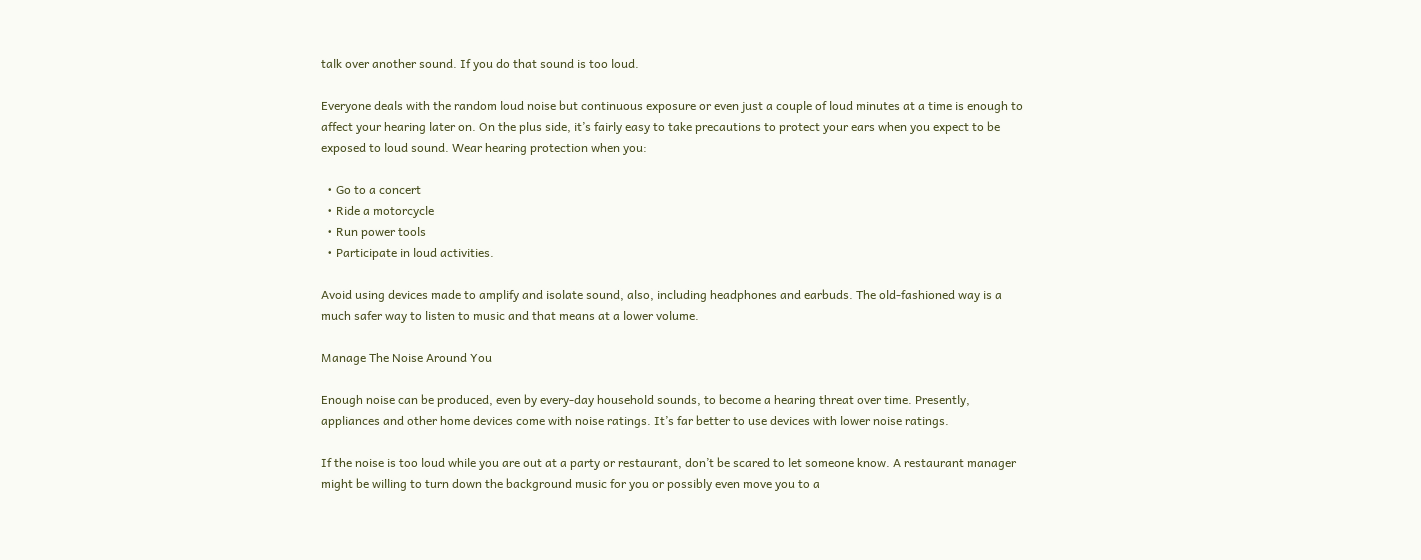talk over another sound. If you do that sound is too loud.

Everyone deals with the random loud noise but continuous exposure or even just a couple of loud minutes at a time is enough to affect your hearing later on. On the plus side, it’s fairly easy to take precautions to protect your ears when you expect to be exposed to loud sound. Wear hearing protection when you:

  • Go to a concert
  • Ride a motorcycle
  • Run power tools
  • Participate in loud activities.

Avoid using devices made to amplify and isolate sound, also, including headphones and earbuds. The old-fashioned way is a much safer way to listen to music and that means at a lower volume.

Manage The Noise Around You

Enough noise can be produced, even by every-day household sounds, to become a hearing threat over time. Presently, appliances and other home devices come with noise ratings. It’s far better to use devices with lower noise ratings.

If the noise is too loud while you are out at a party or restaurant, don’t be scared to let someone know. A restaurant manager might be willing to turn down the background music for you or possibly even move you to a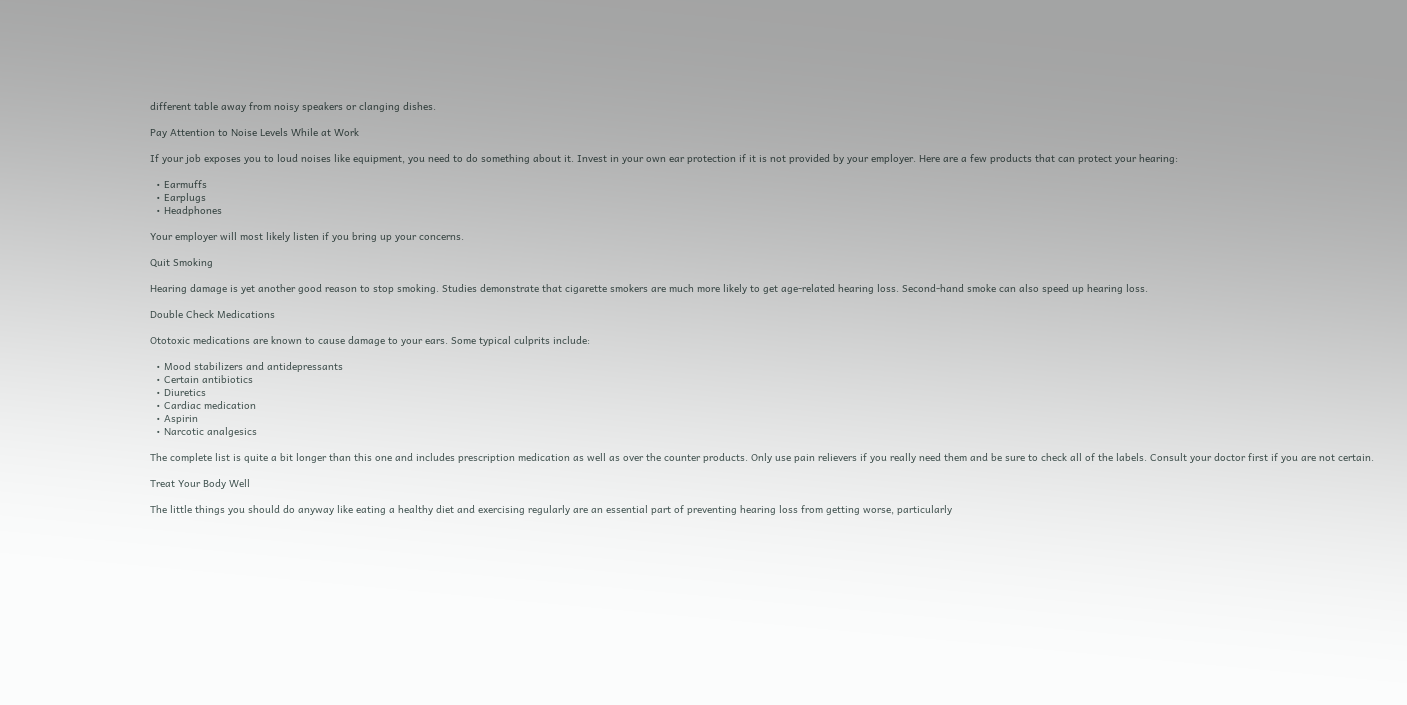different table away from noisy speakers or clanging dishes.

Pay Attention to Noise Levels While at Work

If your job exposes you to loud noises like equipment, you need to do something about it. Invest in your own ear protection if it is not provided by your employer. Here are a few products that can protect your hearing:

  • Earmuffs
  • Earplugs
  • Headphones

Your employer will most likely listen if you bring up your concerns.

Quit Smoking

Hearing damage is yet another good reason to stop smoking. Studies demonstrate that cigarette smokers are much more likely to get age-related hearing loss. Second-hand smoke can also speed up hearing loss.

Double Check Medications

Ototoxic medications are known to cause damage to your ears. Some typical culprits include:

  • Mood stabilizers and antidepressants
  • Certain antibiotics
  • Diuretics
  • Cardiac medication
  • Aspirin
  • Narcotic analgesics

The complete list is quite a bit longer than this one and includes prescription medication as well as over the counter products. Only use pain relievers if you really need them and be sure to check all of the labels. Consult your doctor first if you are not certain.

Treat Your Body Well

The little things you should do anyway like eating a healthy diet and exercising regularly are an essential part of preventing hearing loss from getting worse, particularly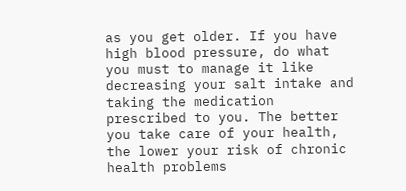as you get older. If you have high blood pressure, do what you must to manage it like decreasing your salt intake and taking the medication prescribed to you. The better you take care of your health, the lower your risk of chronic health problems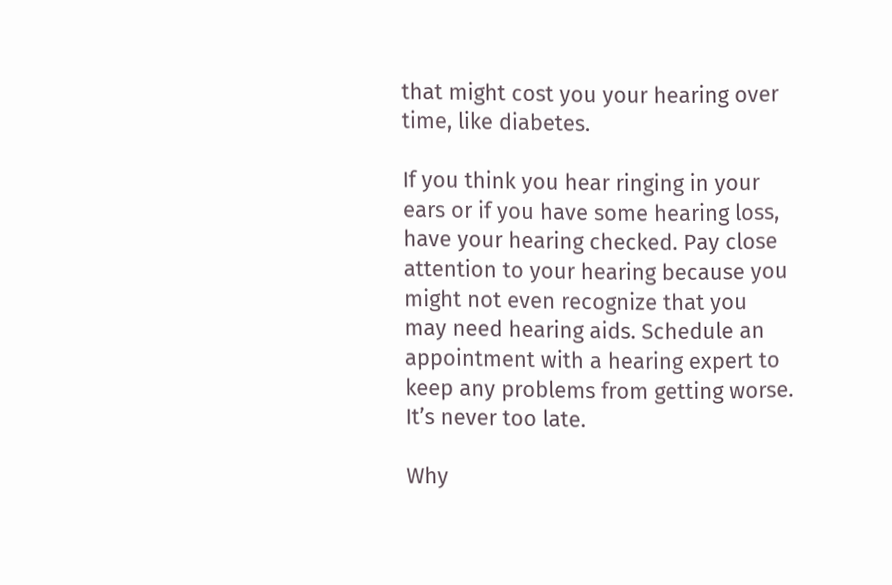that might cost you your hearing over time, like diabetes.

If you think you hear ringing in your ears or if you have some hearing loss, have your hearing checked. Pay close attention to your hearing because you might not even recognize that you may need hearing aids. Schedule an appointment with a hearing expert to keep any problems from getting worse. It’s never too late.

Why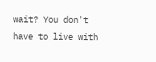wait? You don't have to live with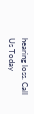hearing loss. Call Us Today